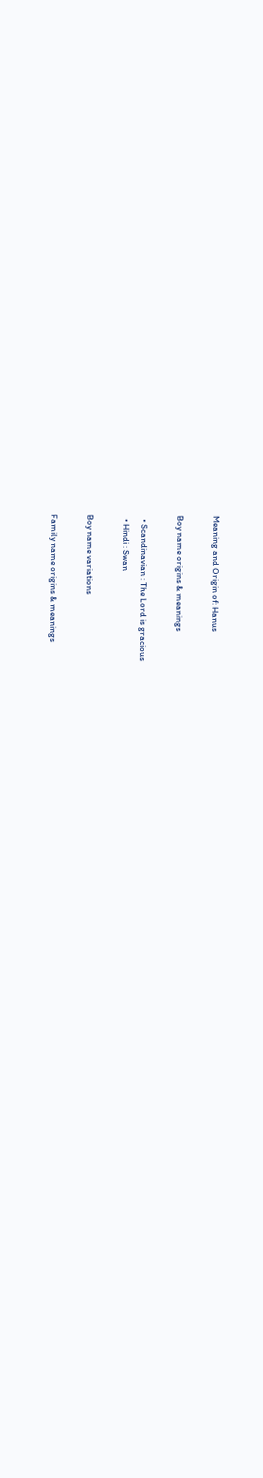Meaning and Origin of: Hanus

Boy name origins & meanings

  • Scandinavian : The Lord is gracious
  • Hindi : Swan

Boy name variations

Family name origins & meanings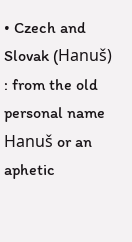• Czech and Slovak (Hanuš) : from the old personal name Hanuš or an aphetic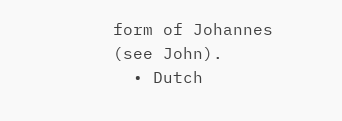form of Johannes (see John).
  • Dutch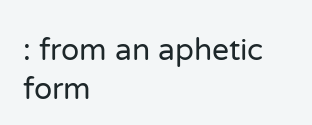: from an aphetic form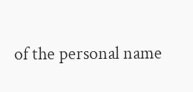of the personal name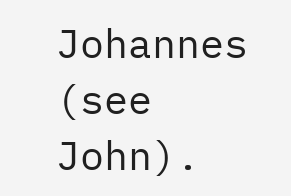Johannes (see John).